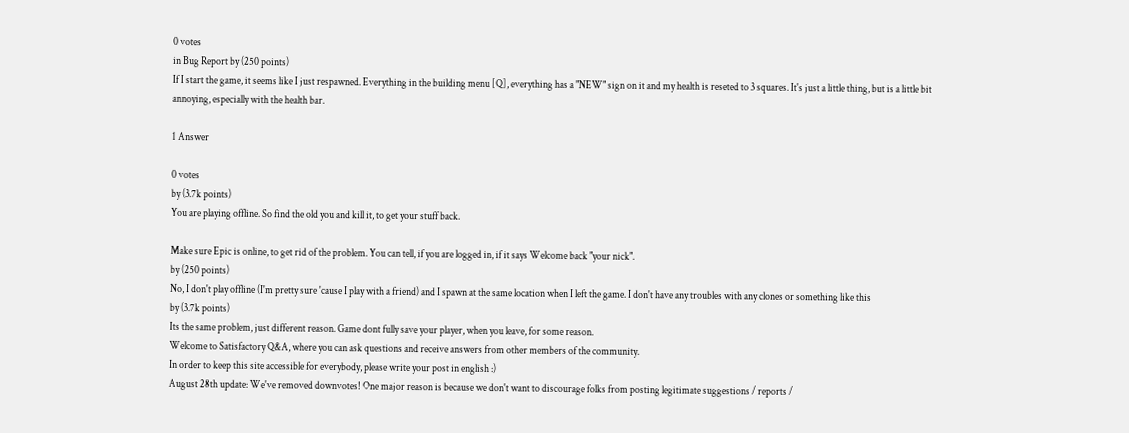0 votes
in Bug Report by (250 points)
If I start the game, it seems like I just respawned. Everything in the building menu [Q], everything has a "NEW" sign on it and my health is reseted to 3 squares. It's just a little thing, but is a little bit annoying, especially with the health bar.

1 Answer

0 votes
by (3.7k points)
You are playing offline. So find the old you and kill it, to get your stuff back.

Make sure Epic is online, to get rid of the problem. You can tell, if you are logged in, if it says Welcome back "your nick".
by (250 points)
No, I don't play offline (I'm pretty sure 'cause I play with a friend) and I spawn at the same location when I left the game. I don't have any troubles with any clones or something like this
by (3.7k points)
Its the same problem, just different reason. Game dont fully save your player, when you leave, for some reason.
Welcome to Satisfactory Q&A, where you can ask questions and receive answers from other members of the community.
In order to keep this site accessible for everybody, please write your post in english :)
August 28th update: We've removed downvotes! One major reason is because we don't want to discourage folks from posting legitimate suggestions / reports /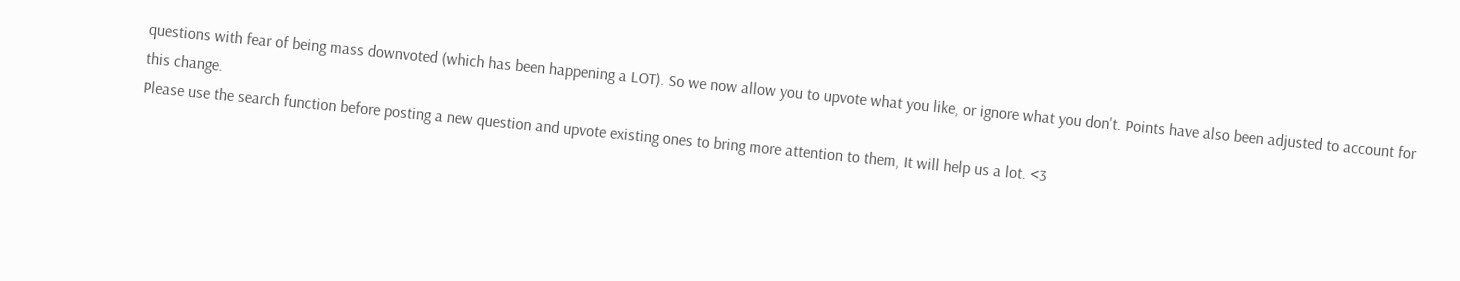questions with fear of being mass downvoted (which has been happening a LOT). So we now allow you to upvote what you like, or ignore what you don't. Points have also been adjusted to account for this change.
Please use the search function before posting a new question and upvote existing ones to bring more attention to them, It will help us a lot. <3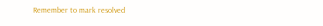Remember to mark resolved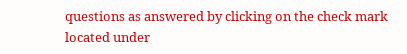questions as answered by clicking on the check mark located under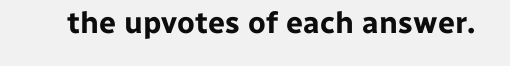the upvotes of each answer.